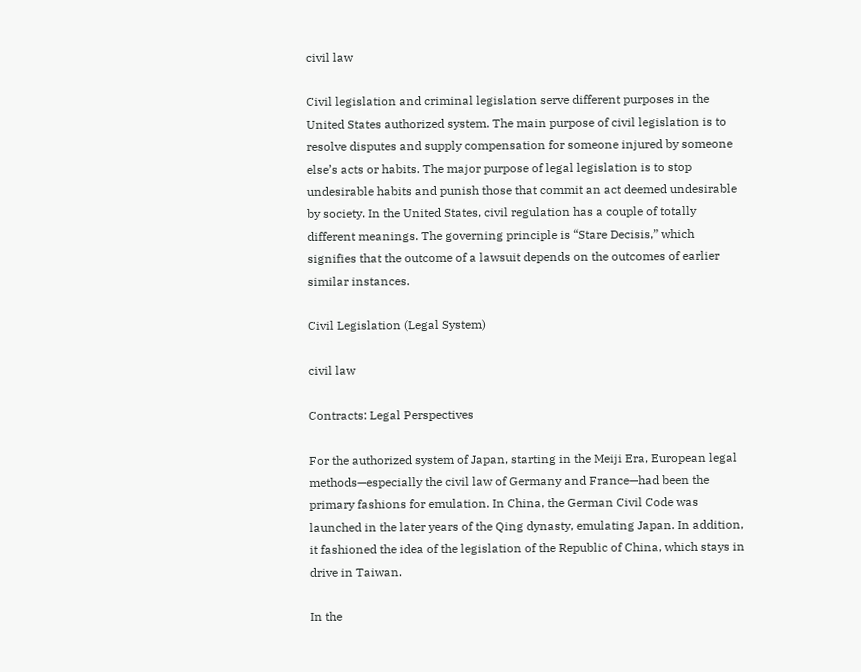civil law

Civil legislation and criminal legislation serve different purposes in the United States authorized system. The main purpose of civil legislation is to resolve disputes and supply compensation for someone injured by someone else’s acts or habits. The major purpose of legal legislation is to stop undesirable habits and punish those that commit an act deemed undesirable by society. In the United States, civil regulation has a couple of totally different meanings. The governing principle is “Stare Decisis,” which signifies that the outcome of a lawsuit depends on the outcomes of earlier similar instances.

Civil Legislation (Legal System)

civil law

Contracts: Legal Perspectives

For the authorized system of Japan, starting in the Meiji Era, European legal methods—especially the civil law of Germany and France—had been the primary fashions for emulation. In China, the German Civil Code was launched in the later years of the Qing dynasty, emulating Japan. In addition, it fashioned the idea of the legislation of the Republic of China, which stays in drive in Taiwan.

In the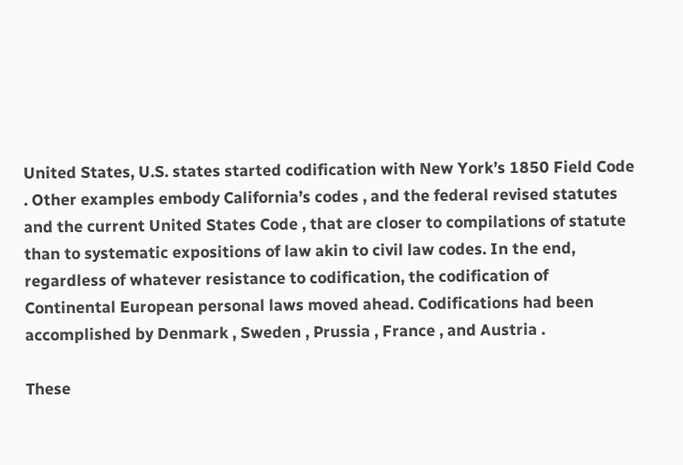United States, U.S. states started codification with New York’s 1850 Field Code . Other examples embody California’s codes , and the federal revised statutes and the current United States Code , that are closer to compilations of statute than to systematic expositions of law akin to civil law codes. In the end, regardless of whatever resistance to codification, the codification of Continental European personal laws moved ahead. Codifications had been accomplished by Denmark , Sweden , Prussia , France , and Austria .

These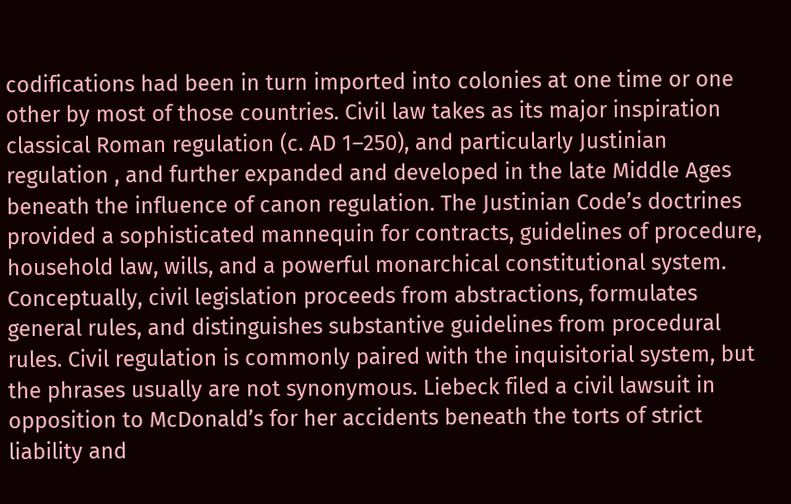codifications had been in turn imported into colonies at one time or one other by most of those countries. Civil law takes as its major inspiration classical Roman regulation (c. AD 1–250), and particularly Justinian regulation , and further expanded and developed in the late Middle Ages beneath the influence of canon regulation. The Justinian Code’s doctrines provided a sophisticated mannequin for contracts, guidelines of procedure, household law, wills, and a powerful monarchical constitutional system. Conceptually, civil legislation proceeds from abstractions, formulates general rules, and distinguishes substantive guidelines from procedural rules. Civil regulation is commonly paired with the inquisitorial system, but the phrases usually are not synonymous. Liebeck filed a civil lawsuit in opposition to McDonald’s for her accidents beneath the torts of strict liability and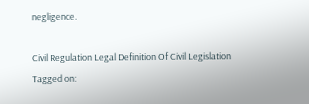negligence.

Civil Regulation Legal Definition Of Civil Legislation
Tagged on: